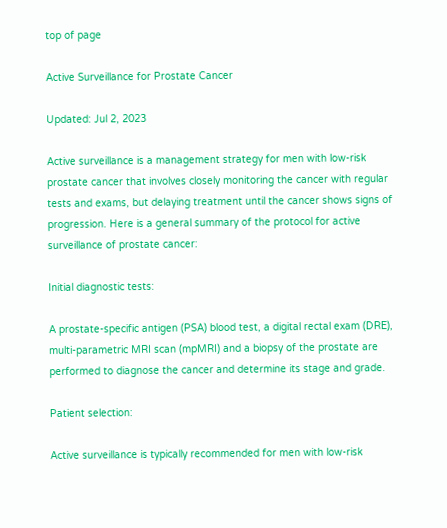top of page

Active Surveillance for Prostate Cancer

Updated: Jul 2, 2023

Active surveillance is a management strategy for men with low-risk prostate cancer that involves closely monitoring the cancer with regular tests and exams, but delaying treatment until the cancer shows signs of progression. Here is a general summary of the protocol for active surveillance of prostate cancer:

Initial diagnostic tests:

A prostate-specific antigen (PSA) blood test, a digital rectal exam (DRE), multi-parametric MRI scan (mpMRI) and a biopsy of the prostate are performed to diagnose the cancer and determine its stage and grade.

Patient selection:

Active surveillance is typically recommended for men with low-risk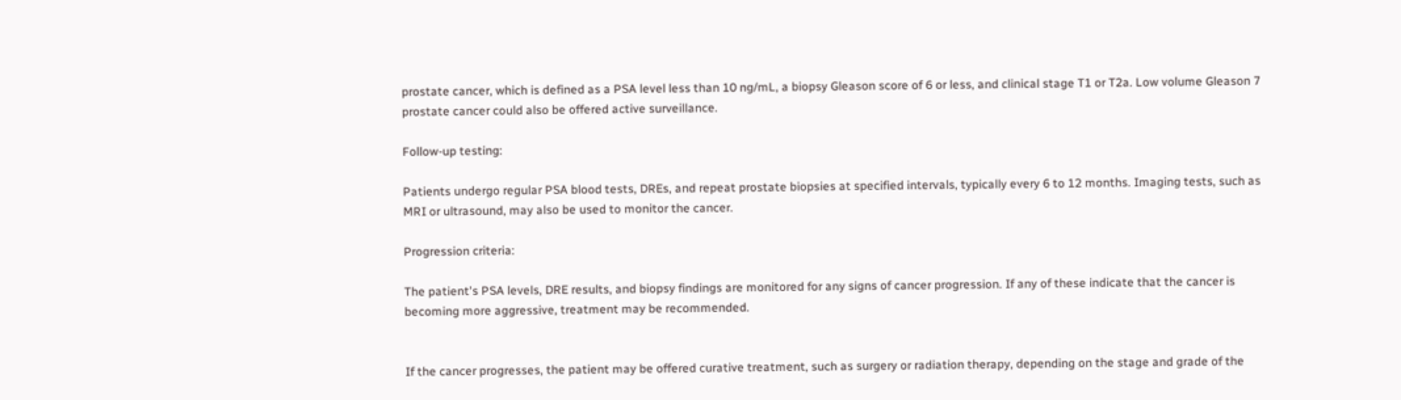prostate cancer, which is defined as a PSA level less than 10 ng/mL, a biopsy Gleason score of 6 or less, and clinical stage T1 or T2a. Low volume Gleason 7 prostate cancer could also be offered active surveillance.

Follow-up testing:

Patients undergo regular PSA blood tests, DREs, and repeat prostate biopsies at specified intervals, typically every 6 to 12 months. Imaging tests, such as MRI or ultrasound, may also be used to monitor the cancer.

Progression criteria:

The patient's PSA levels, DRE results, and biopsy findings are monitored for any signs of cancer progression. If any of these indicate that the cancer is becoming more aggressive, treatment may be recommended.


If the cancer progresses, the patient may be offered curative treatment, such as surgery or radiation therapy, depending on the stage and grade of the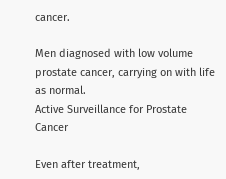cancer.

Men diagnosed with low volume prostate cancer, carrying on with life as normal.
Active Surveillance for Prostate Cancer

Even after treatment,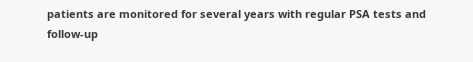patients are monitored for several years with regular PSA tests and follow-up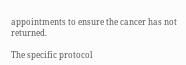appointments to ensure the cancer has not returned.

The specific protocol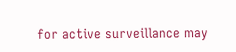for active surveillance may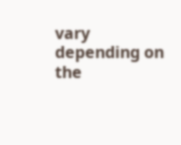vary depending on the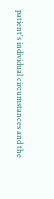patient's individual circumstances and the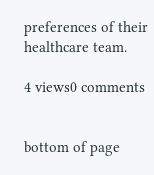preferences of their healthcare team.

4 views0 comments


bottom of page